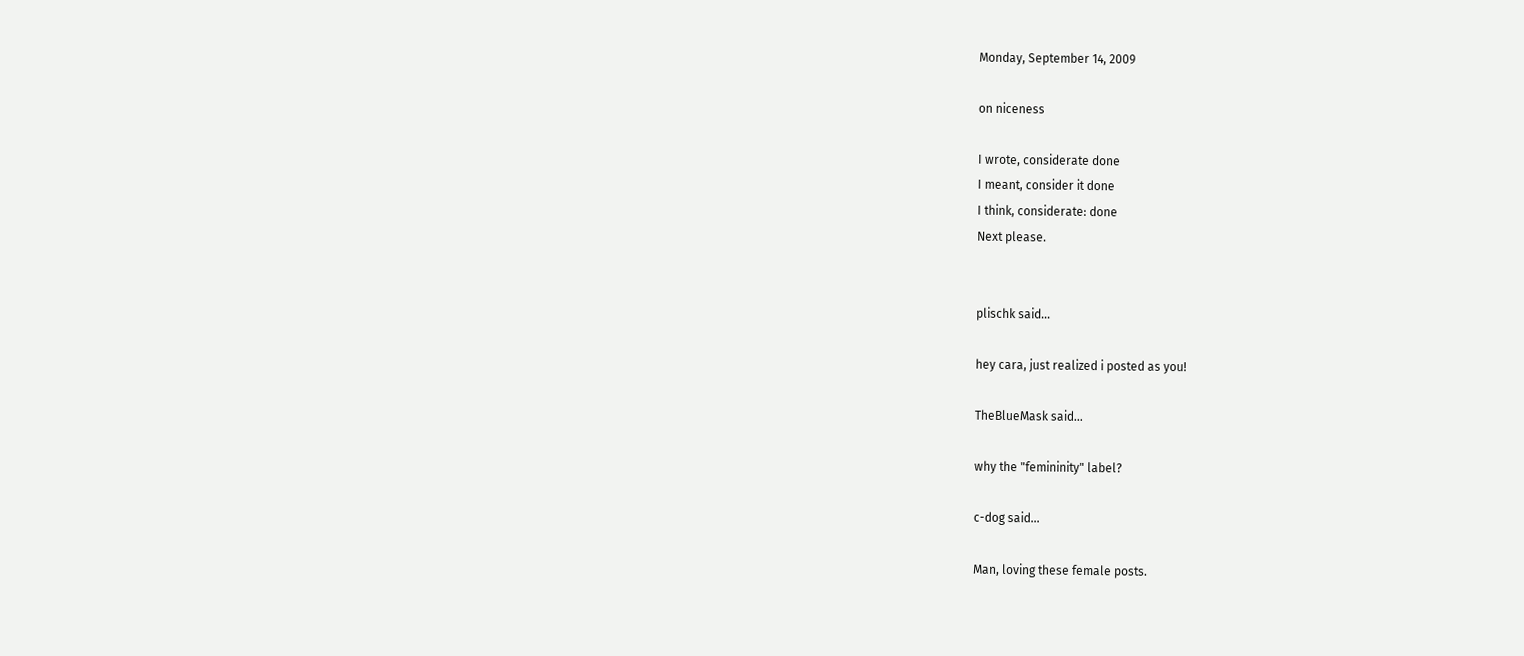Monday, September 14, 2009

on niceness

I wrote, considerate done
I meant, consider it done
I think, considerate: done
Next please.


plischk said...

hey cara, just realized i posted as you!

TheBlueMask said...

why the "femininity" label?

c-dog said...

Man, loving these female posts.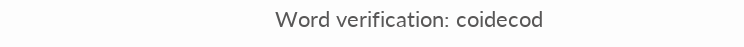Word verification: coidecod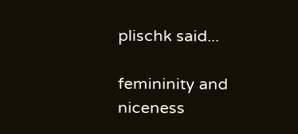plischk said...

femininity and niceness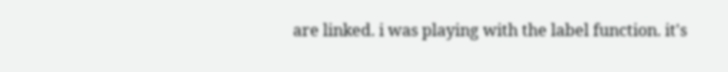are linked. i was playing with the label function. it's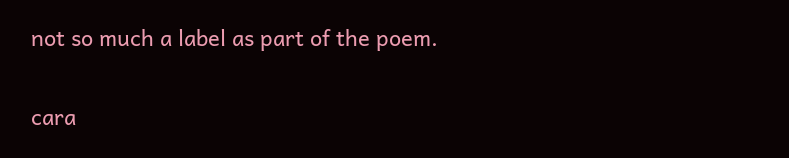not so much a label as part of the poem.

cara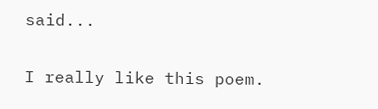said...

I really like this poem.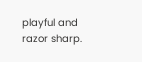playful and razor sharp.